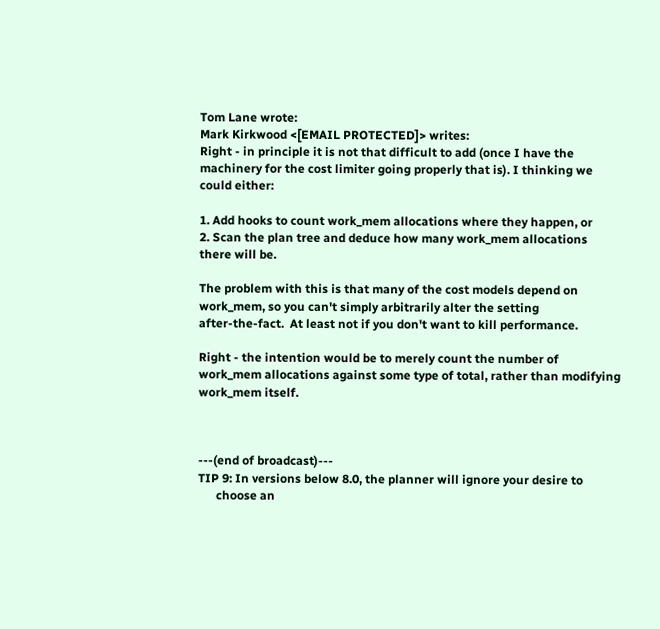Tom Lane wrote:
Mark Kirkwood <[EMAIL PROTECTED]> writes:
Right - in principle it is not that difficult to add (once I have the machinery for the cost limiter going properly that is). I thinking we could either:

1. Add hooks to count work_mem allocations where they happen, or
2. Scan the plan tree and deduce how many work_mem allocations there will be.

The problem with this is that many of the cost models depend on
work_mem, so you can't simply arbitrarily alter the setting
after-the-fact.  At least not if you don't want to kill performance.

Right - the intention would be to merely count the number of work_mem allocations against some type of total, rather than modifying work_mem itself.



---(end of broadcast)---
TIP 9: In versions below 8.0, the planner will ignore your desire to
      choose an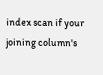index scan if your joining column's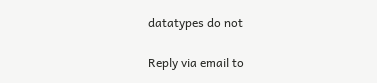datatypes do not

Reply via email to